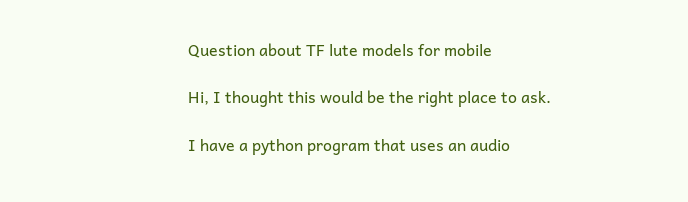Question about TF lute models for mobile

Hi, I thought this would be the right place to ask.

I have a python program that uses an audio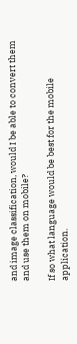and image classification, would I be able to convert them and use them on mobile?

If so what language would be best for the mobile application.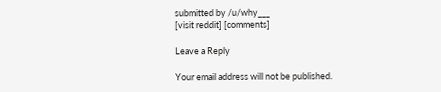submitted by /u/why___
[visit reddit] [comments]

Leave a Reply

Your email address will not be published.